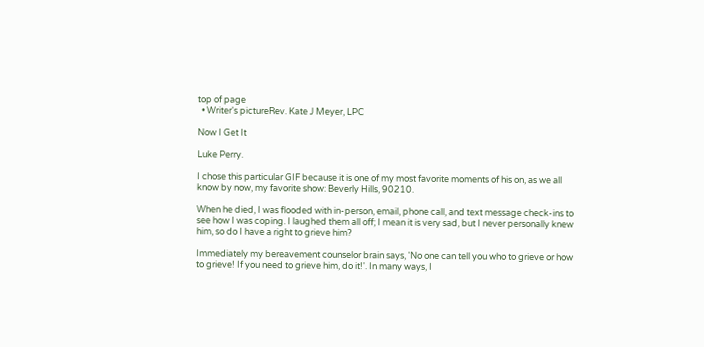top of page
  • Writer's pictureRev. Kate J Meyer, LPC

Now I Get It

Luke Perry.

I chose this particular GIF because it is one of my most favorite moments of his on, as we all know by now, my favorite show: Beverly Hills, 90210.

When he died, I was flooded with in-person, email, phone call, and text message check-ins to see how I was coping. I laughed them all off; I mean it is very sad, but I never personally knew him, so do I have a right to grieve him?

Immediately my bereavement counselor brain says, 'No one can tell you who to grieve or how to grieve! If you need to grieve him, do it!'. In many ways, I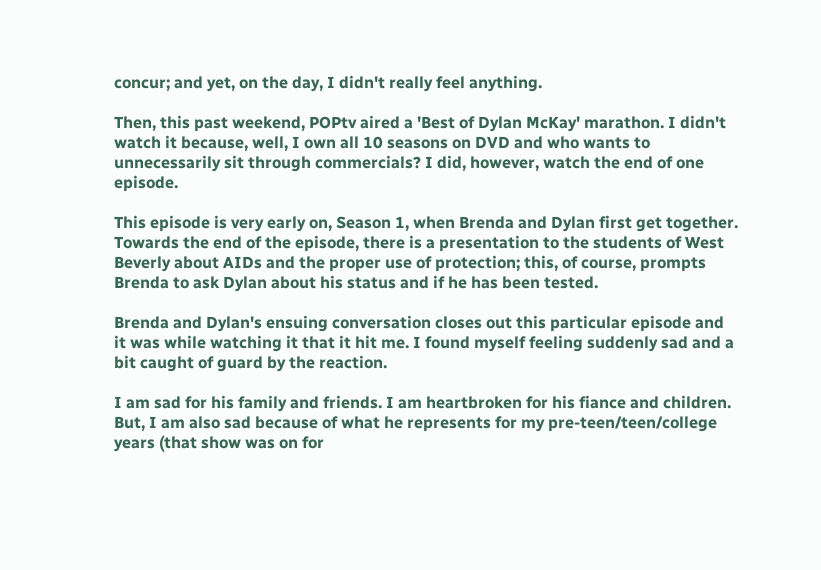concur; and yet, on the day, I didn't really feel anything.

Then, this past weekend, POPtv aired a 'Best of Dylan McKay' marathon. I didn't watch it because, well, I own all 10 seasons on DVD and who wants to unnecessarily sit through commercials? I did, however, watch the end of one episode.

This episode is very early on, Season 1, when Brenda and Dylan first get together. Towards the end of the episode, there is a presentation to the students of West Beverly about AIDs and the proper use of protection; this, of course, prompts Brenda to ask Dylan about his status and if he has been tested.

Brenda and Dylan's ensuing conversation closes out this particular episode and it was while watching it that it hit me. I found myself feeling suddenly sad and a bit caught of guard by the reaction.

I am sad for his family and friends. I am heartbroken for his fiance and children. But, I am also sad because of what he represents for my pre-teen/teen/college years (that show was on for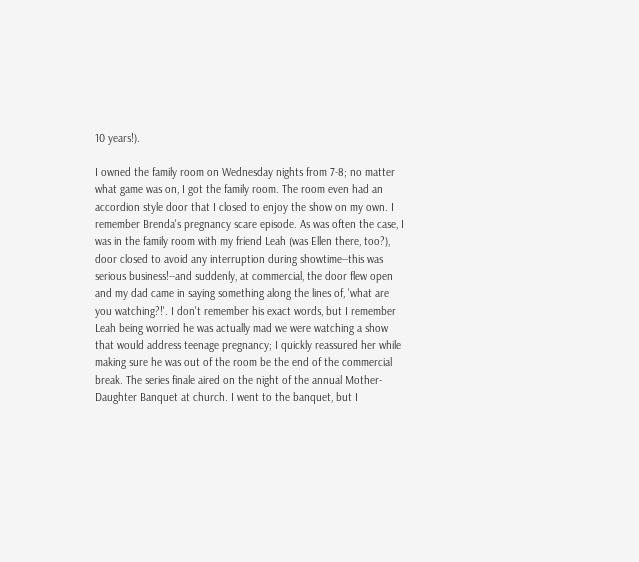10 years!).

I owned the family room on Wednesday nights from 7-8; no matter what game was on, I got the family room. The room even had an accordion style door that I closed to enjoy the show on my own. I remember Brenda's pregnancy scare episode. As was often the case, I was in the family room with my friend Leah (was Ellen there, too?), door closed to avoid any interruption during showtime--this was serious business!--and suddenly, at commercial, the door flew open and my dad came in saying something along the lines of, 'what are you watching?!'. I don't remember his exact words, but I remember Leah being worried he was actually mad we were watching a show that would address teenage pregnancy; I quickly reassured her while making sure he was out of the room be the end of the commercial break. The series finale aired on the night of the annual Mother-Daughter Banquet at church. I went to the banquet, but I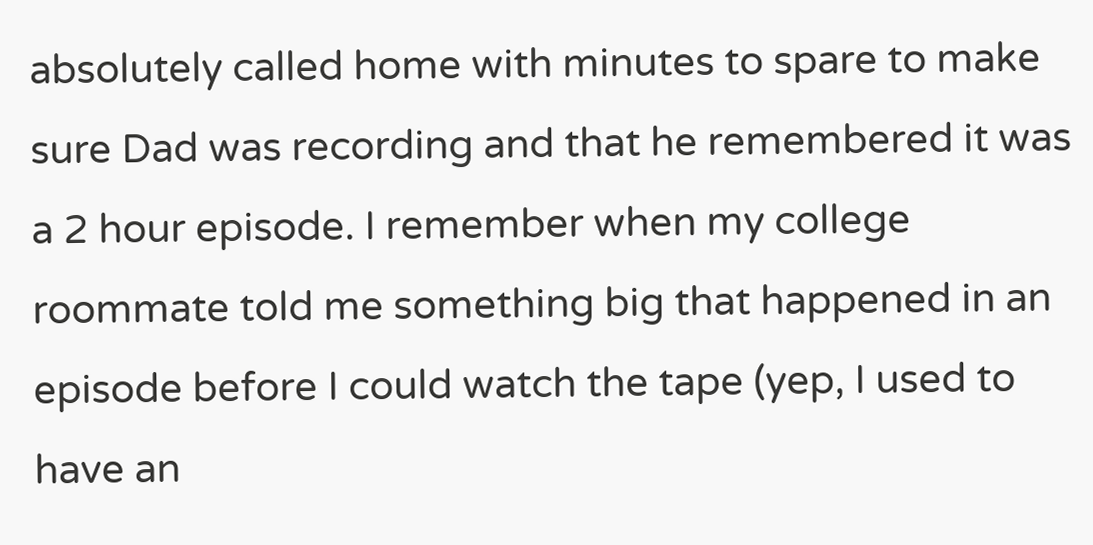absolutely called home with minutes to spare to make sure Dad was recording and that he remembered it was a 2 hour episode. I remember when my college roommate told me something big that happened in an episode before I could watch the tape (yep, I used to have an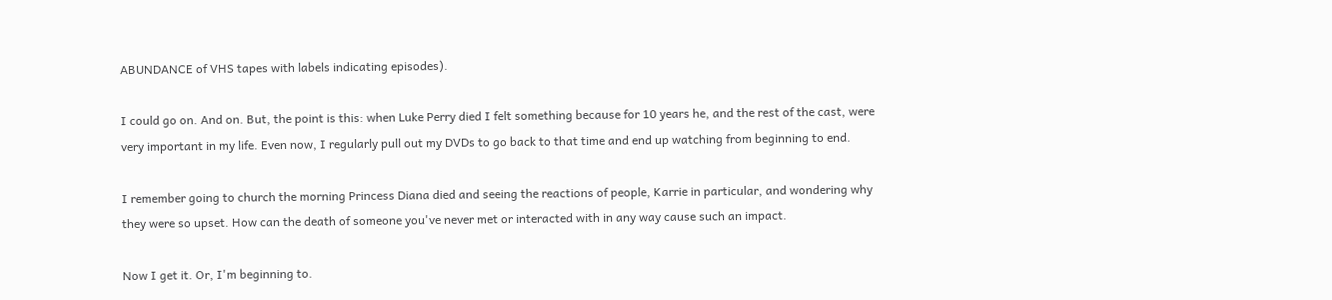ABUNDANCE of VHS tapes with labels indicating episodes).

I could go on. And on. But, the point is this: when Luke Perry died I felt something because for 10 years he, and the rest of the cast, were very important in my life. Even now, I regularly pull out my DVDs to go back to that time and end up watching from beginning to end.

I remember going to church the morning Princess Diana died and seeing the reactions of people, Karrie in particular, and wondering why they were so upset. How can the death of someone you've never met or interacted with in any way cause such an impact.

Now I get it. Or, I'm beginning to.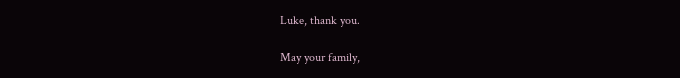Luke, thank you.

May your family,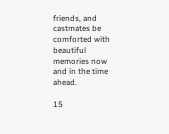friends, and castmates be comforted with beautiful memories now and in the time ahead.

15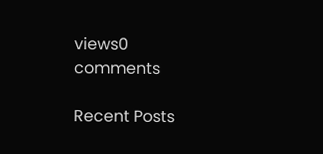views0 comments

Recent Posts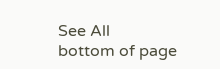See All
bottom of page